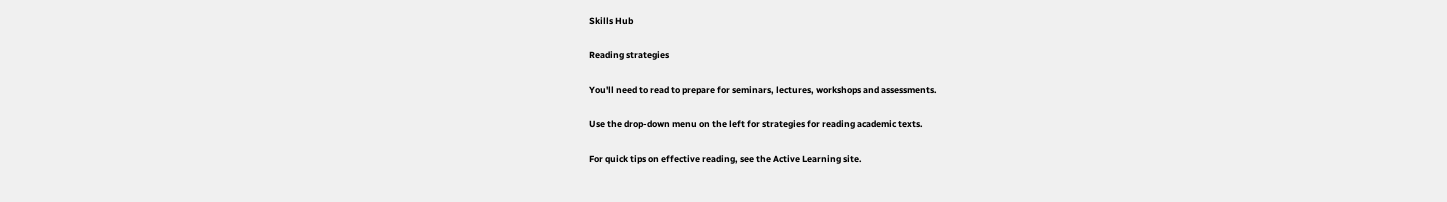Skills Hub

Reading strategies

You'll need to read to prepare for seminars, lectures, workshops and assessments.

Use the drop-down menu on the left for strategies for reading academic texts.

For quick tips on effective reading, see the Active Learning site.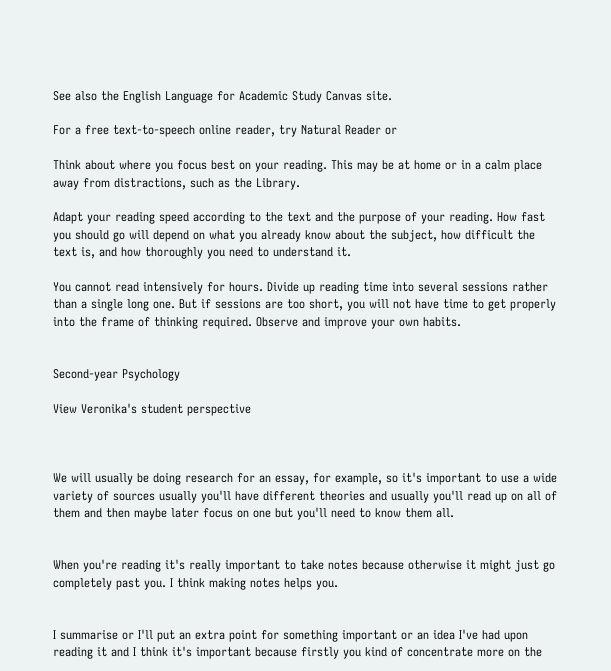See also the English Language for Academic Study Canvas site.

For a free text-to-speech online reader, try Natural Reader or

Think about where you focus best on your reading. This may be at home or in a calm place away from distractions, such as the Library.

Adapt your reading speed according to the text and the purpose of your reading. How fast you should go will depend on what you already know about the subject, how difficult the text is, and how thoroughly you need to understand it.

You cannot read intensively for hours. Divide up reading time into several sessions rather than a single long one. But if sessions are too short, you will not have time to get properly into the frame of thinking required. Observe and improve your own habits.


Second-year Psychology

View Veronika's student perspective



We will usually be doing research for an essay, for example, so it's important to use a wide variety of sources usually you'll have different theories and usually you'll read up on all of them and then maybe later focus on one but you'll need to know them all.


When you're reading it's really important to take notes because otherwise it might just go completely past you. I think making notes helps you.


I summarise or I'll put an extra point for something important or an idea I've had upon reading it and I think it's important because firstly you kind of concentrate more on the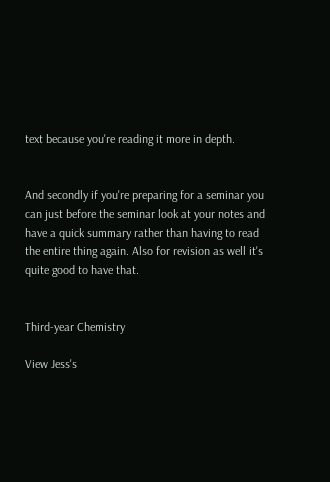text because you're reading it more in depth.


And secondly if you're preparing for a seminar you can just before the seminar look at your notes and have a quick summary rather than having to read the entire thing again. Also for revision as well it's quite good to have that.


Third-year Chemistry

View Jess's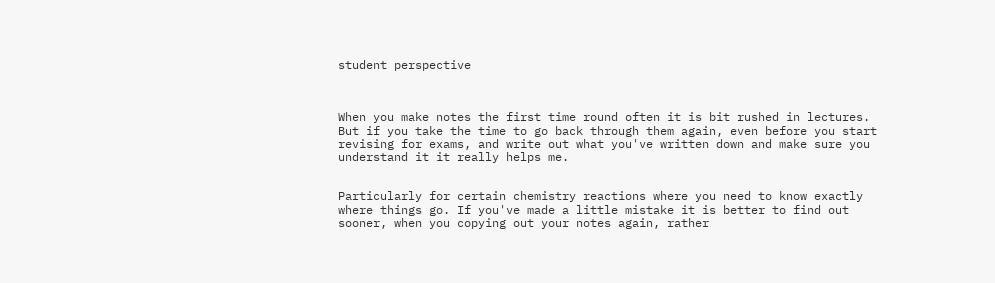student perspective



When you make notes the first time round often it is bit rushed in lectures. But if you take the time to go back through them again, even before you start revising for exams, and write out what you've written down and make sure you understand it it really helps me.


Particularly for certain chemistry reactions where you need to know exactly where things go. If you've made a little mistake it is better to find out sooner, when you copying out your notes again, rather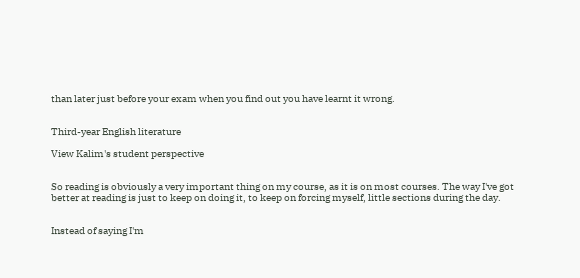than later just before your exam when you find out you have learnt it wrong.


Third-year English literature

View Kalim's student perspective


So reading is obviously a very important thing on my course, as it is on most courses. The way I've got better at reading is just to keep on doing it, to keep on forcing myself, little sections during the day.


Instead of saying I'm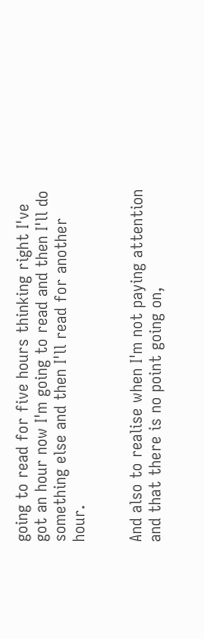going to read for five hours thinking right I've got an hour now I'm going to read and then I'll do something else and then I'll read for another hour.


And also to realise when I'm not paying attention and that there is no point going on,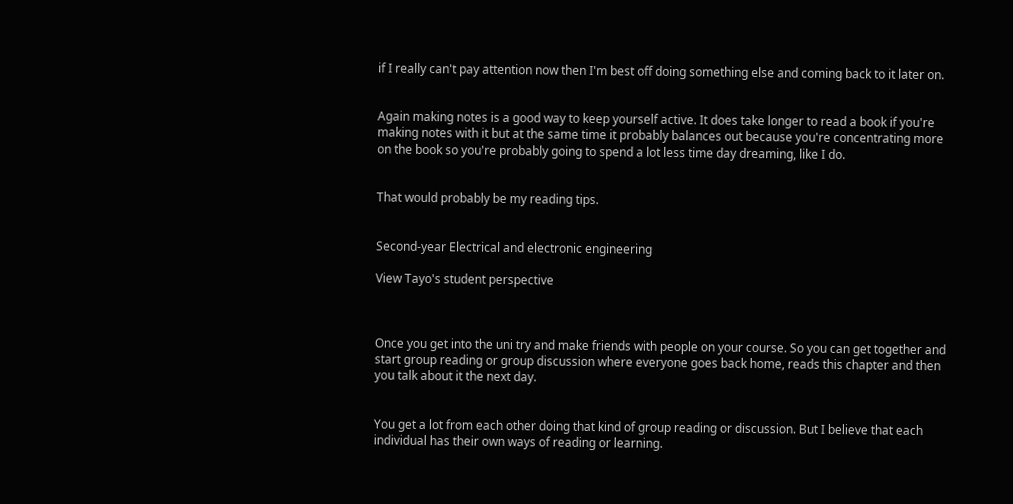if I really can't pay attention now then I'm best off doing something else and coming back to it later on.


Again making notes is a good way to keep yourself active. It does take longer to read a book if you're making notes with it but at the same time it probably balances out because you're concentrating more on the book so you're probably going to spend a lot less time day dreaming, like I do.


That would probably be my reading tips.


Second-year Electrical and electronic engineering

View Tayo's student perspective



Once you get into the uni try and make friends with people on your course. So you can get together and start group reading or group discussion where everyone goes back home, reads this chapter and then you talk about it the next day.


You get a lot from each other doing that kind of group reading or discussion. But I believe that each individual has their own ways of reading or learning.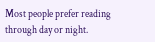Most people prefer reading through day or night.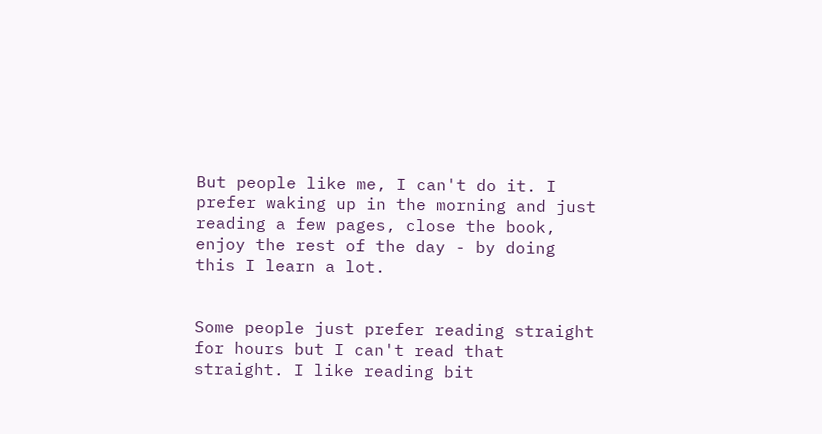But people like me, I can't do it. I prefer waking up in the morning and just reading a few pages, close the book, enjoy the rest of the day - by doing this I learn a lot.


Some people just prefer reading straight for hours but I can't read that straight. I like reading bit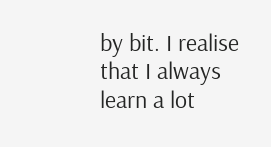by bit. I realise that I always learn a lot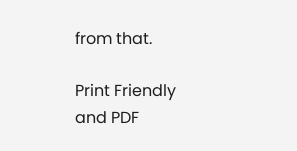from that.

Print Friendly and PDF